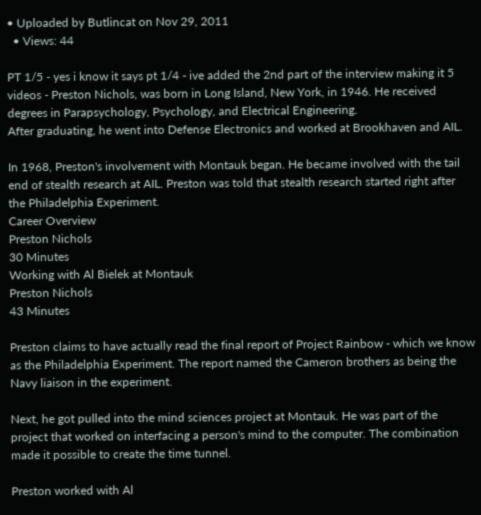• Uploaded by Butlincat on Nov 29, 2011
  • Views: 44

PT 1/5 - yes i know it says pt 1/4 - ive added the 2nd part of the interview making it 5 videos - Preston Nichols, was born in Long Island, New York, in 1946. He received degrees in Parapsychology, Psychology, and Electrical Engineering.
After graduating, he went into Defense Electronics and worked at Brookhaven and AIL.

In 1968, Preston's involvement with Montauk began. He became involved with the tail end of stealth research at AIL. Preston was told that stealth research started right after the Philadelphia Experiment.
Career Overview
Preston Nichols
30 Minutes
Working with Al Bielek at Montauk
Preston Nichols
43 Minutes

Preston claims to have actually read the final report of Project Rainbow - which we know as the Philadelphia Experiment. The report named the Cameron brothers as being the Navy liaison in the experiment.

Next, he got pulled into the mind sciences project at Montauk. He was part of the project that worked on interfacing a person's mind to the computer. The combination made it possible to create the time tunnel.

Preston worked with Al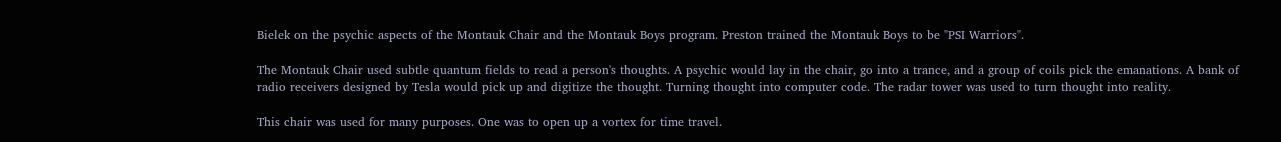Bielek on the psychic aspects of the Montauk Chair and the Montauk Boys program. Preston trained the Montauk Boys to be "PSI Warriors".

The Montauk Chair used subtle quantum fields to read a person's thoughts. A psychic would lay in the chair, go into a trance, and a group of coils pick the emanations. A bank of radio receivers designed by Tesla would pick up and digitize the thought. Turning thought into computer code. The radar tower was used to turn thought into reality.

This chair was used for many purposes. One was to open up a vortex for time travel.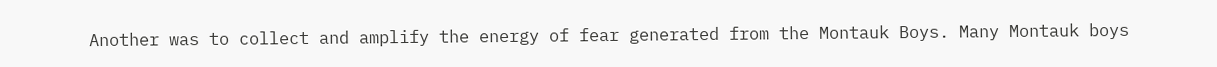Another was to collect and amplify the energy of fear generated from the Montauk Boys. Many Montauk boys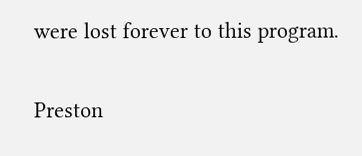were lost forever to this program.

Preston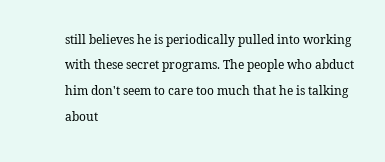still believes he is periodically pulled into working with these secret programs. The people who abduct him don't seem to care too much that he is talking about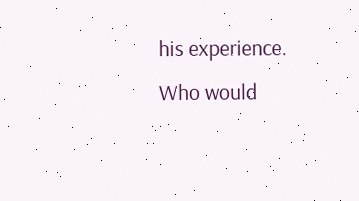his experience. Who would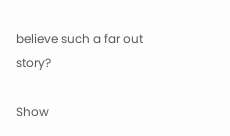believe such a far out story?

Show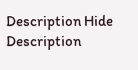Description Hide Description